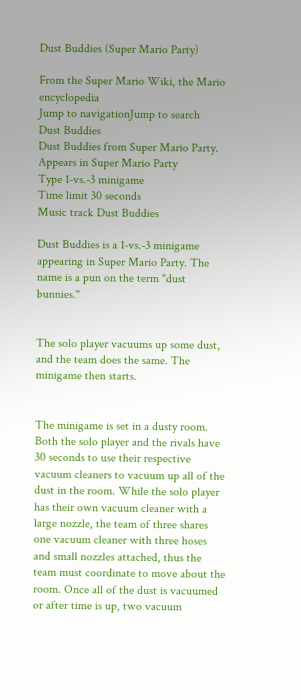Dust Buddies (Super Mario Party)

From the Super Mario Wiki, the Mario encyclopedia
Jump to navigationJump to search
Dust Buddies
Dust Buddies from Super Mario Party.
Appears in Super Mario Party
Type 1-vs.-3 minigame
Time limit 30 seconds
Music track Dust Buddies

Dust Buddies is a 1-vs.-3 minigame appearing in Super Mario Party. The name is a pun on the term "dust bunnies."


The solo player vacuums up some dust, and the team does the same. The minigame then starts.


The minigame is set in a dusty room. Both the solo player and the rivals have 30 seconds to use their respective vacuum cleaners to vacuum up all of the dust in the room. While the solo player has their own vacuum cleaner with a large nozzle, the team of three shares one vacuum cleaner with three hoses and small nozzles attached, thus the team must coordinate to move about the room. Once all of the dust is vacuumed or after time is up, two vacuum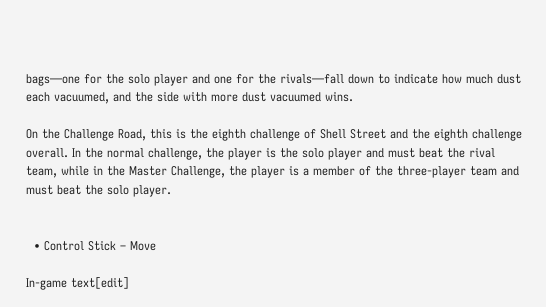bags—one for the solo player and one for the rivals—fall down to indicate how much dust each vacuumed, and the side with more dust vacuumed wins.

On the Challenge Road, this is the eighth challenge of Shell Street and the eighth challenge overall. In the normal challenge, the player is the solo player and must beat the rival team, while in the Master Challenge, the player is a member of the three-player team and must beat the solo player.


  • Control Stick – Move

In-game text[edit]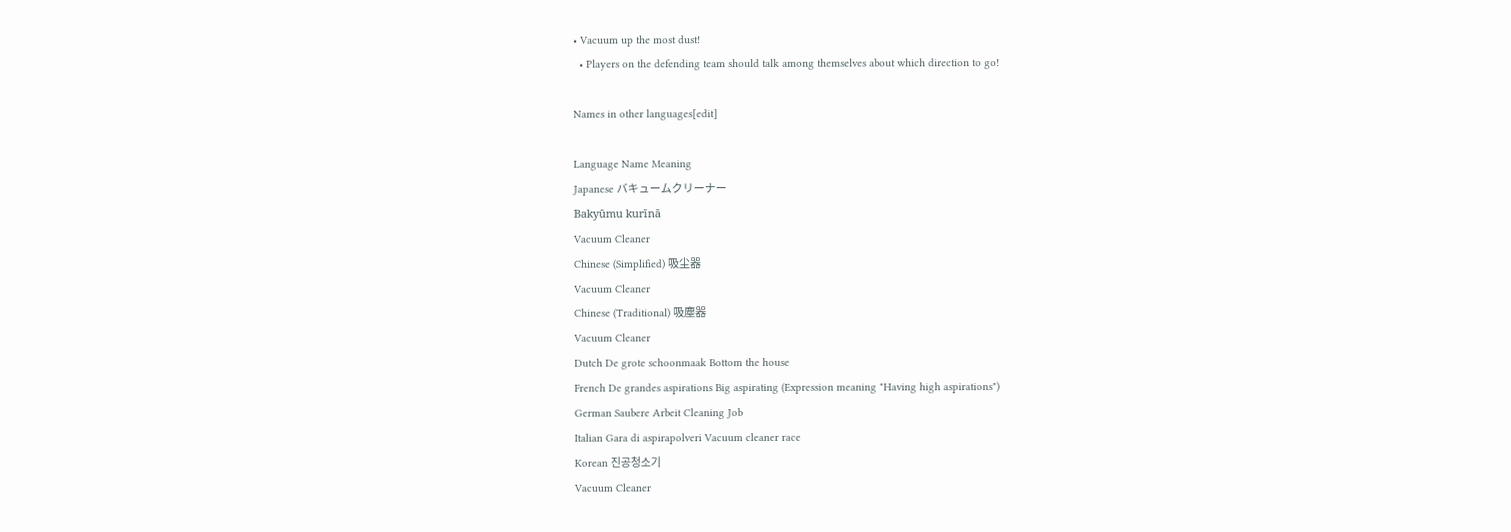• Vacuum up the most dust!
  • Players on the defending team should talk among themselves about which direction to go!

Names in other languages[edit]

Language Name Meaning
Japanese バキュームクリーナー
Bakyūmu kurīnā
Vacuum Cleaner
Chinese (Simplified) 吸尘器
Vacuum Cleaner
Chinese (Traditional) 吸塵器
Vacuum Cleaner
Dutch De grote schoonmaak Bottom the house
French De grandes aspirations Big aspirating (Expression meaning "Having high aspirations")
German Saubere Arbeit Cleaning Job
Italian Gara di aspirapolveri Vacuum cleaner race
Korean 진공청소기
Vacuum Cleaner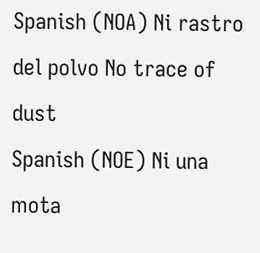Spanish (NOA) Ni rastro del polvo No trace of dust
Spanish (NOE) Ni una mota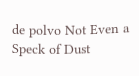de polvo Not Even a Speck of Dust